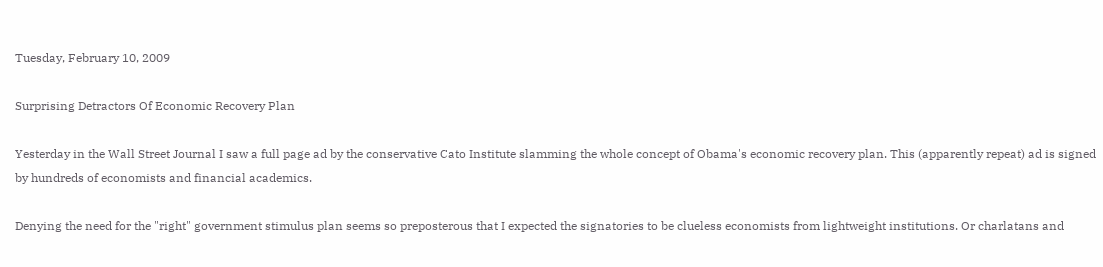Tuesday, February 10, 2009

Surprising Detractors Of Economic Recovery Plan

Yesterday in the Wall Street Journal I saw a full page ad by the conservative Cato Institute slamming the whole concept of Obama's economic recovery plan. This (apparently repeat) ad is signed by hundreds of economists and financial academics.

Denying the need for the "right" government stimulus plan seems so preposterous that I expected the signatories to be clueless economists from lightweight institutions. Or charlatans and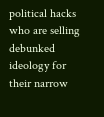political hacks who are selling debunked ideology for their narrow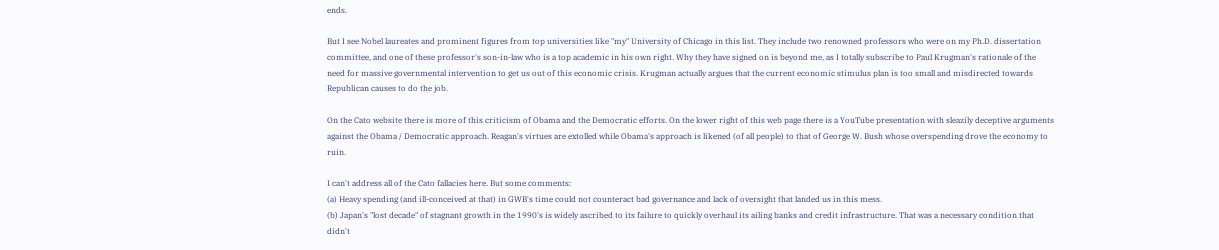ends.

But I see Nobel laureates and prominent figures from top universities like "my" University of Chicago in this list. They include two renowned professors who were on my Ph.D. dissertation committee, and one of these professor's son-in-law who is a top academic in his own right. Why they have signed on is beyond me, as I totally subscribe to Paul Krugman's rationale of the need for massive governmental intervention to get us out of this economic crisis. Krugman actually argues that the current economic stimulus plan is too small and misdirected towards Republican causes to do the job.

On the Cato website there is more of this criticism of Obama and the Democratic efforts. On the lower right of this web page there is a YouTube presentation with sleazily deceptive arguments against the Obama / Democratic approach. Reagan's virtues are extolled while Obama's approach is likened (of all people) to that of George W. Bush whose overspending drove the economy to ruin.

I can't address all of the Cato fallacies here. But some comments:
(a) Heavy spending (and ill-conceived at that) in GWB's time could not counteract bad governance and lack of oversight that landed us in this mess.
(b) Japan's "lost decade" of stagnant growth in the 1990's is widely ascribed to its failure to quickly overhaul its ailing banks and credit infrastructure. That was a necessary condition that didn't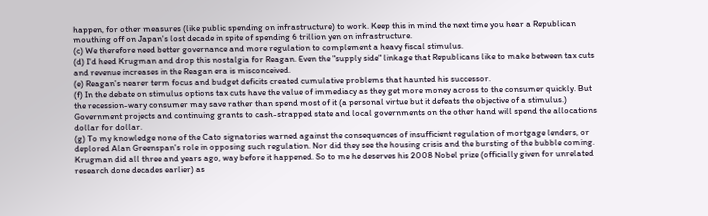happen, for other measures (like public spending on infrastructure) to work. Keep this in mind the next time you hear a Republican mouthing off on Japan's lost decade in spite of spending 6 trillion yen on infrastructure.
(c) We therefore need better governance and more regulation to complement a heavy fiscal stimulus.
(d) I'd heed Krugman and drop this nostalgia for Reagan. Even the "supply side" linkage that Republicans like to make between tax cuts and revenue increases in the Reagan era is misconceived.
(e) Reagan's nearer term focus and budget deficits created cumulative problems that haunted his successor.
(f) In the debate on stimulus options tax cuts have the value of immediacy as they get more money across to the consumer quickly. But the recession-wary consumer may save rather than spend most of it (a personal virtue but it defeats the objective of a stimulus.) Government projects and continuing grants to cash-strapped state and local governments on the other hand will spend the allocations dollar for dollar.
(g) To my knowledge none of the Cato signatories warned against the consequences of insufficient regulation of mortgage lenders, or deplored Alan Greenspan's role in opposing such regulation. Nor did they see the housing crisis and the bursting of the bubble coming. Krugman did all three and years ago, way before it happened. So to me he deserves his 2008 Nobel prize (officially given for unrelated research done decades earlier) as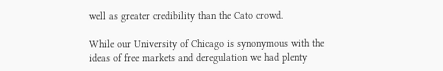well as greater credibility than the Cato crowd.

While our University of Chicago is synonymous with the ideas of free markets and deregulation we had plenty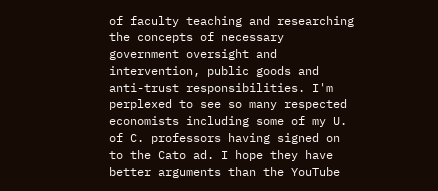of faculty teaching and researching the concepts of necessary government oversight and intervention, public goods and anti-trust responsibilities. I'm perplexed to see so many respected economists including some of my U. of C. professors having signed on to the Cato ad. I hope they have better arguments than the YouTube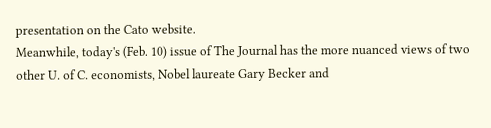presentation on the Cato website.
Meanwhile, today's (Feb. 10) issue of The Journal has the more nuanced views of two other U. of C. economists, Nobel laureate Gary Becker and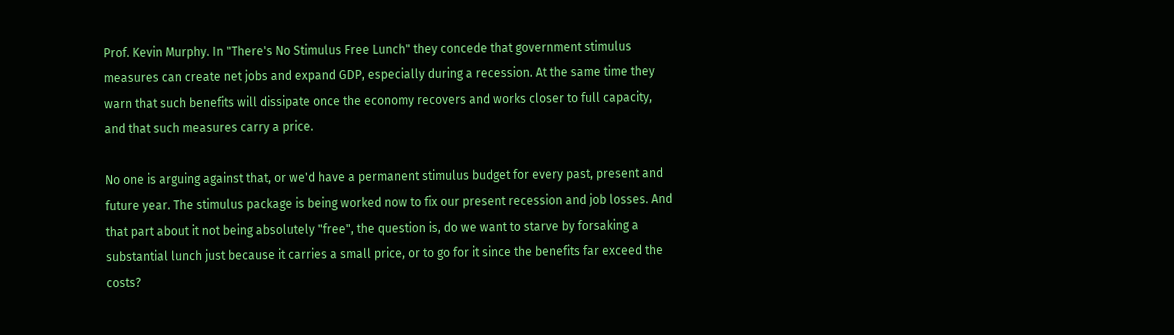Prof. Kevin Murphy. In "There's No Stimulus Free Lunch" they concede that government stimulus measures can create net jobs and expand GDP, especially during a recession. At the same time they warn that such benefits will dissipate once the economy recovers and works closer to full capacity, and that such measures carry a price.

No one is arguing against that, or we'd have a permanent stimulus budget for every past, present and future year. The stimulus package is being worked now to fix our present recession and job losses. And that part about it not being absolutely "free", the question is, do we want to starve by forsaking a substantial lunch just because it carries a small price, or to go for it since the benefits far exceed the costs?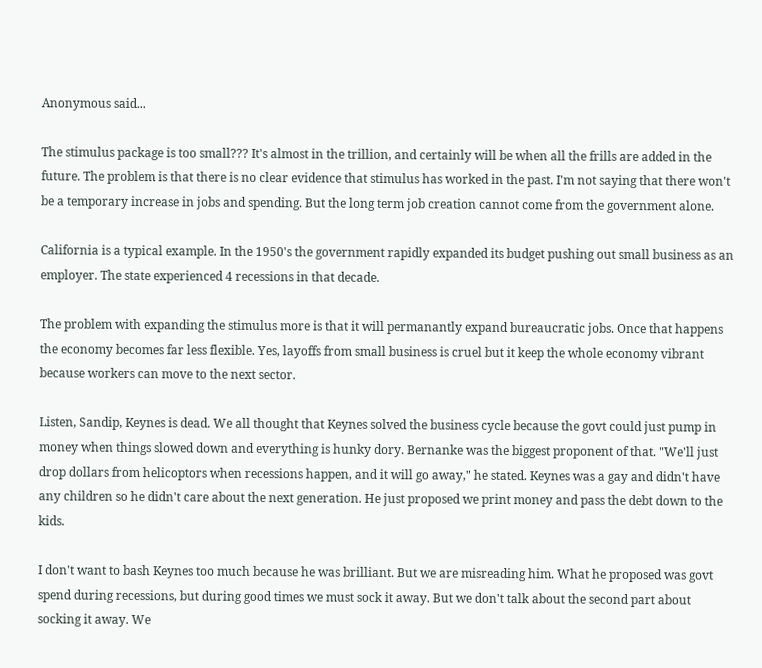Anonymous said...

The stimulus package is too small??? It's almost in the trillion, and certainly will be when all the frills are added in the future. The problem is that there is no clear evidence that stimulus has worked in the past. I'm not saying that there won't be a temporary increase in jobs and spending. But the long term job creation cannot come from the government alone.

California is a typical example. In the 1950's the government rapidly expanded its budget pushing out small business as an employer. The state experienced 4 recessions in that decade.

The problem with expanding the stimulus more is that it will permanantly expand bureaucratic jobs. Once that happens the economy becomes far less flexible. Yes, layoffs from small business is cruel but it keep the whole economy vibrant because workers can move to the next sector.

Listen, Sandip, Keynes is dead. We all thought that Keynes solved the business cycle because the govt could just pump in money when things slowed down and everything is hunky dory. Bernanke was the biggest proponent of that. "We'll just drop dollars from helicoptors when recessions happen, and it will go away," he stated. Keynes was a gay and didn't have any children so he didn't care about the next generation. He just proposed we print money and pass the debt down to the kids.

I don't want to bash Keynes too much because he was brilliant. But we are misreading him. What he proposed was govt spend during recessions, but during good times we must sock it away. But we don't talk about the second part about socking it away. We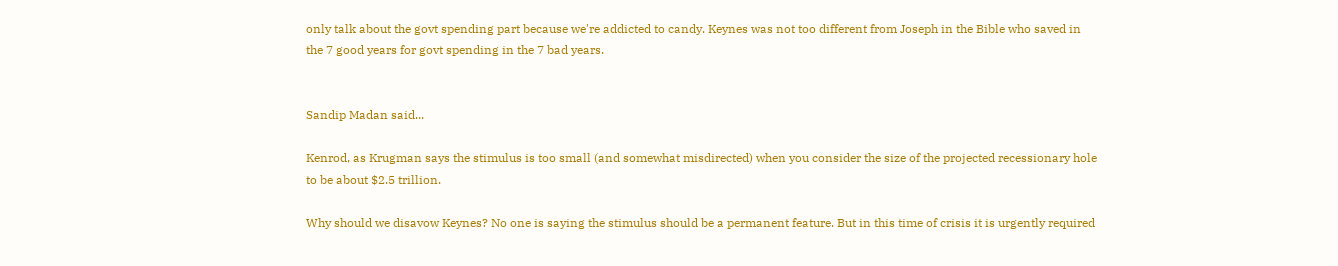only talk about the govt spending part because we're addicted to candy. Keynes was not too different from Joseph in the Bible who saved in the 7 good years for govt spending in the 7 bad years.


Sandip Madan said...

Kenrod, as Krugman says the stimulus is too small (and somewhat misdirected) when you consider the size of the projected recessionary hole to be about $2.5 trillion.

Why should we disavow Keynes? No one is saying the stimulus should be a permanent feature. But in this time of crisis it is urgently required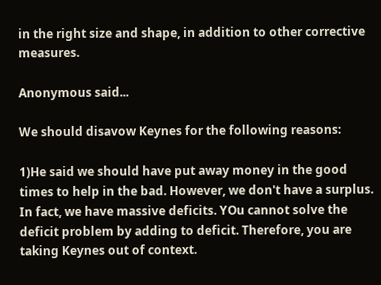in the right size and shape, in addition to other corrective measures.

Anonymous said...

We should disavow Keynes for the following reasons:

1)He said we should have put away money in the good times to help in the bad. However, we don't have a surplus. In fact, we have massive deficits. YOu cannot solve the deficit problem by adding to deficit. Therefore, you are taking Keynes out of context.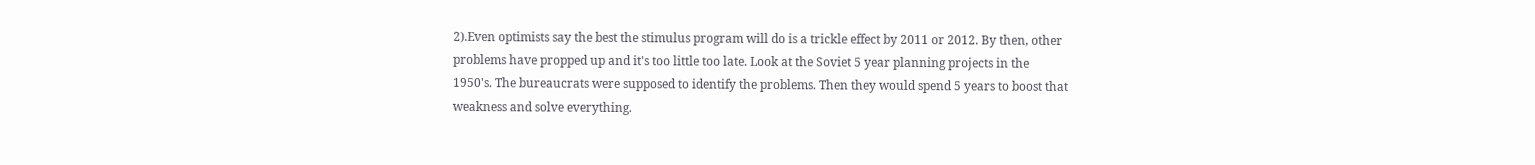2).Even optimists say the best the stimulus program will do is a trickle effect by 2011 or 2012. By then, other problems have propped up and it's too little too late. Look at the Soviet 5 year planning projects in the 1950's. The bureaucrats were supposed to identify the problems. Then they would spend 5 years to boost that weakness and solve everything.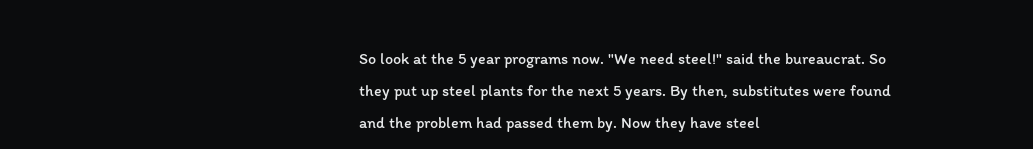So look at the 5 year programs now. "We need steel!" said the bureaucrat. So they put up steel plants for the next 5 years. By then, substitutes were found and the problem had passed them by. Now they have steel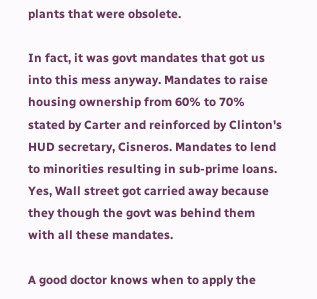plants that were obsolete.

In fact, it was govt mandates that got us into this mess anyway. Mandates to raise housing ownership from 60% to 70% stated by Carter and reinforced by Clinton's HUD secretary, Cisneros. Mandates to lend to minorities resulting in sub-prime loans. Yes, Wall street got carried away because they though the govt was behind them with all these mandates.

A good doctor knows when to apply the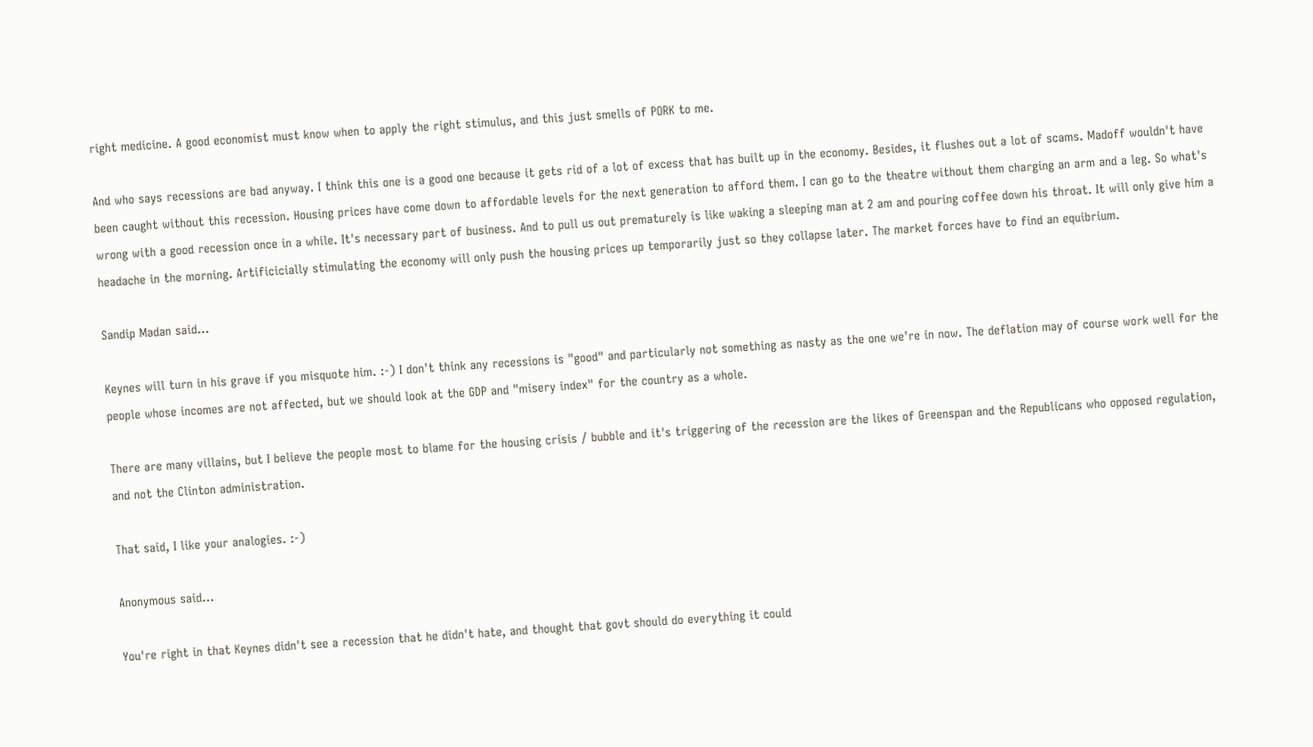right medicine. A good economist must know when to apply the right stimulus, and this just smells of PORK to me.

And who says recessions are bad anyway. I think this one is a good one because it gets rid of a lot of excess that has built up in the economy. Besides, it flushes out a lot of scams. Madoff wouldn't have been caught without this recession. Housing prices have come down to affordable levels for the next generation to afford them. I can go to the theatre without them charging an arm and a leg. So what's wrong with a good recession once in a while. It's necessary part of business. And to pull us out prematurely is like waking a sleeping man at 2 am and pouring coffee down his throat. It will only give him a headache in the morning. Artificicially stimulating the economy will only push the housing prices up temporarily just so they collapse later. The market forces have to find an equibrium.

Sandip Madan said...

Keynes will turn in his grave if you misquote him. :-) I don't think any recessions is "good" and particularly not something as nasty as the one we're in now. The deflation may of course work well for the people whose incomes are not affected, but we should look at the GDP and "misery index" for the country as a whole.

There are many villains, but I believe the people most to blame for the housing crisis / bubble and it's triggering of the recession are the likes of Greenspan and the Republicans who opposed regulation, and not the Clinton administration.

That said, I like your analogies. :-)

Anonymous said...

You're right in that Keynes didn't see a recession that he didn't hate, and thought that govt should do everything it could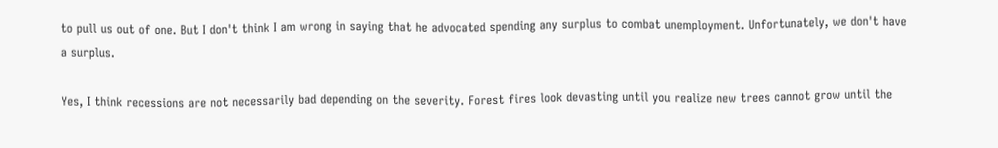to pull us out of one. But I don't think I am wrong in saying that he advocated spending any surplus to combat unemployment. Unfortunately, we don't have a surplus.

Yes, I think recessions are not necessarily bad depending on the severity. Forest fires look devasting until you realize new trees cannot grow until the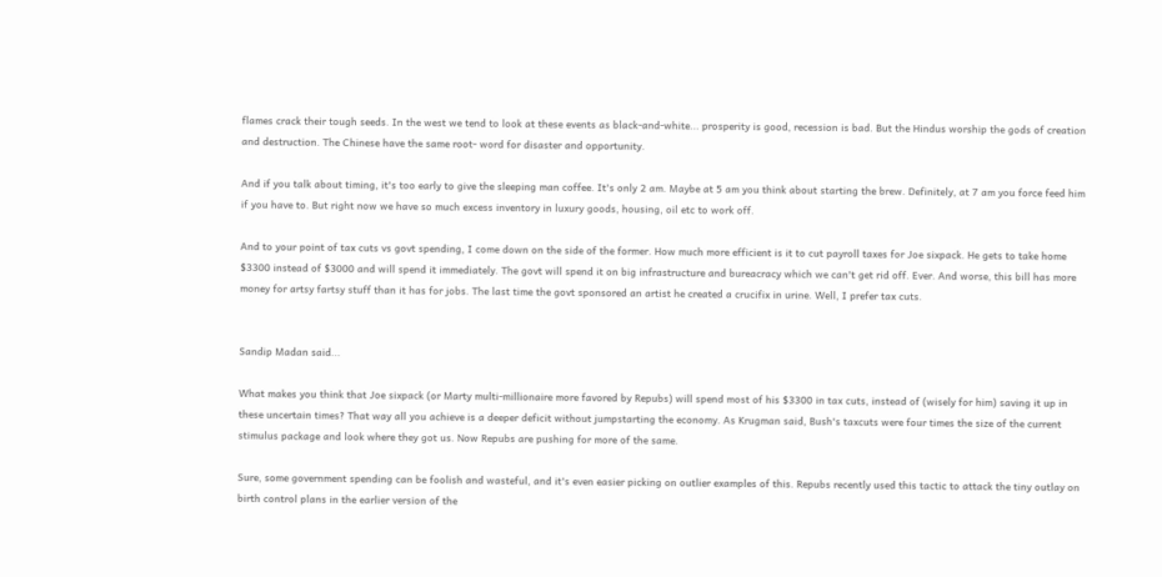flames crack their tough seeds. In the west we tend to look at these events as black-and-white... prosperity is good, recession is bad. But the Hindus worship the gods of creation and destruction. The Chinese have the same root- word for disaster and opportunity.

And if you talk about timing, it's too early to give the sleeping man coffee. It's only 2 am. Maybe at 5 am you think about starting the brew. Definitely, at 7 am you force feed him if you have to. But right now we have so much excess inventory in luxury goods, housing, oil etc to work off.

And to your point of tax cuts vs govt spending, I come down on the side of the former. How much more efficient is it to cut payroll taxes for Joe sixpack. He gets to take home $3300 instead of $3000 and will spend it immediately. The govt will spend it on big infrastructure and bureacracy which we can't get rid off. Ever. And worse, this bill has more money for artsy fartsy stuff than it has for jobs. The last time the govt sponsored an artist he created a crucifix in urine. Well, I prefer tax cuts.


Sandip Madan said...

What makes you think that Joe sixpack (or Marty multi-millionaire more favored by Repubs) will spend most of his $3300 in tax cuts, instead of (wisely for him) saving it up in these uncertain times? That way all you achieve is a deeper deficit without jumpstarting the economy. As Krugman said, Bush's taxcuts were four times the size of the current stimulus package and look where they got us. Now Repubs are pushing for more of the same.

Sure, some government spending can be foolish and wasteful, and it's even easier picking on outlier examples of this. Repubs recently used this tactic to attack the tiny outlay on birth control plans in the earlier version of the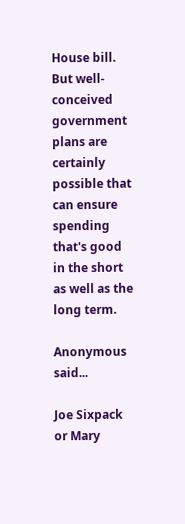House bill. But well-conceived government plans are certainly possible that can ensure spending that's good in the short as well as the long term.

Anonymous said...

Joe Sixpack or Mary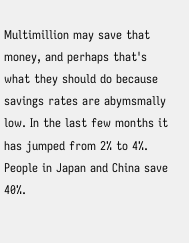Multimillion may save that money, and perhaps that's what they should do because savings rates are abymsmally low. In the last few months it has jumped from 2% to 4%. People in Japan and China save 40%.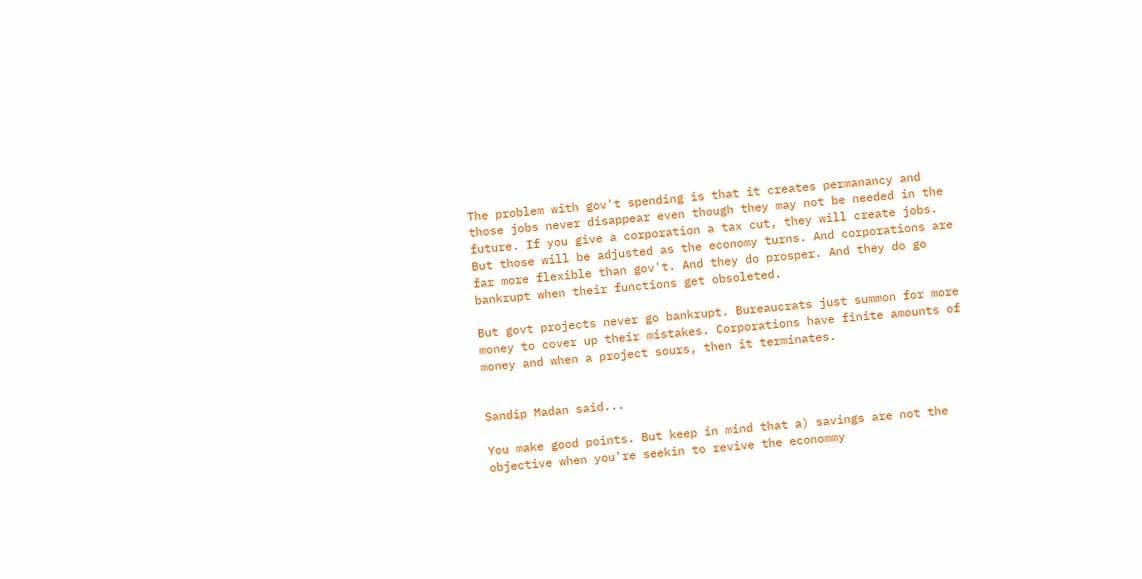The problem with gov't spending is that it creates permanancy and those jobs never disappear even though they may not be needed in the future. If you give a corporation a tax cut, they will create jobs. But those will be adjusted as the economy turns. And corporations are far more flexible than gov't. And they do prosper. And they do go bankrupt when their functions get obsoleted.

But govt projects never go bankrupt. Bureaucrats just summon for more money to cover up their mistakes. Corporations have finite amounts of money and when a project sours, then it terminates.


Sandip Madan said...

You make good points. But keep in mind that a) savings are not the objective when you're seekin to revive the econommy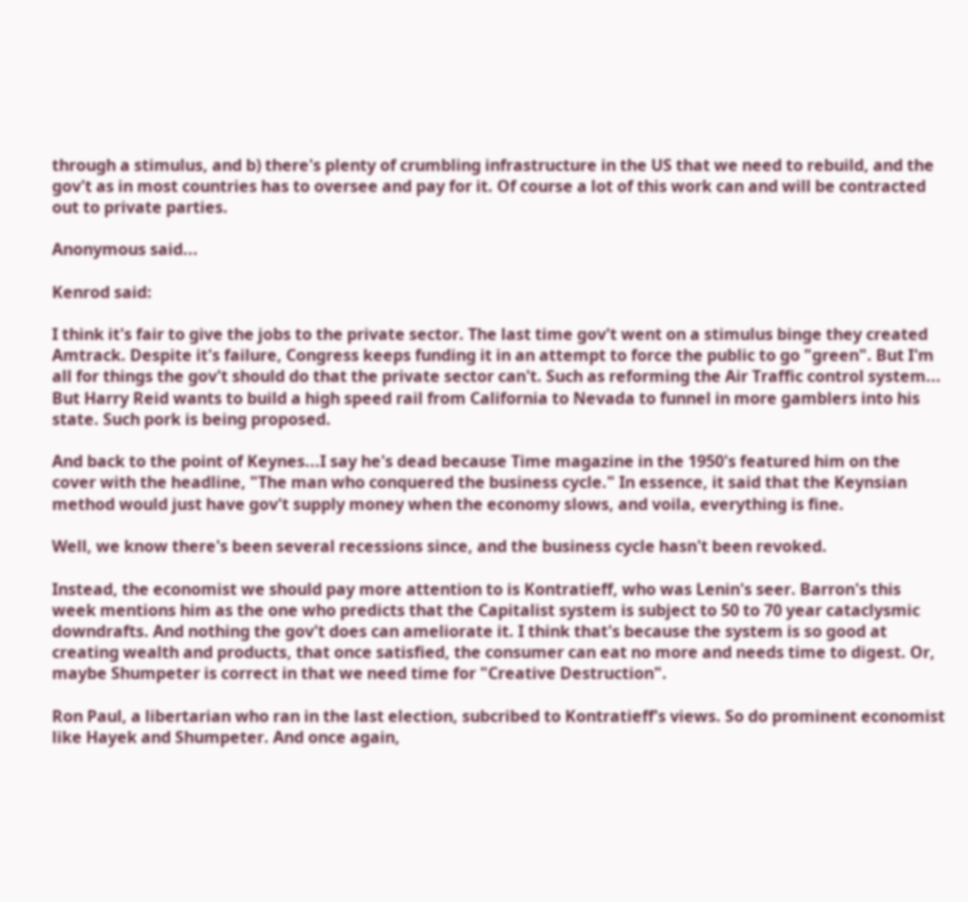through a stimulus, and b) there's plenty of crumbling infrastructure in the US that we need to rebuild, and the gov't as in most countries has to oversee and pay for it. Of course a lot of this work can and will be contracted out to private parties.

Anonymous said...

Kenrod said:

I think it's fair to give the jobs to the private sector. The last time gov't went on a stimulus binge they created Amtrack. Despite it's failure, Congress keeps funding it in an attempt to force the public to go "green". But I'm all for things the gov't should do that the private sector can't. Such as reforming the Air Traffic control system... But Harry Reid wants to build a high speed rail from California to Nevada to funnel in more gamblers into his state. Such pork is being proposed.

And back to the point of Keynes...I say he's dead because Time magazine in the 1950's featured him on the cover with the headline, "The man who conquered the business cycle." In essence, it said that the Keynsian method would just have gov't supply money when the economy slows, and voila, everything is fine.

Well, we know there's been several recessions since, and the business cycle hasn't been revoked.

Instead, the economist we should pay more attention to is Kontratieff, who was Lenin's seer. Barron's this week mentions him as the one who predicts that the Capitalist system is subject to 50 to 70 year cataclysmic downdrafts. And nothing the gov't does can ameliorate it. I think that's because the system is so good at creating wealth and products, that once satisfied, the consumer can eat no more and needs time to digest. Or, maybe Shumpeter is correct in that we need time for "Creative Destruction".

Ron Paul, a libertarian who ran in the last election, subcribed to Kontratieff's views. So do prominent economist like Hayek and Shumpeter. And once again,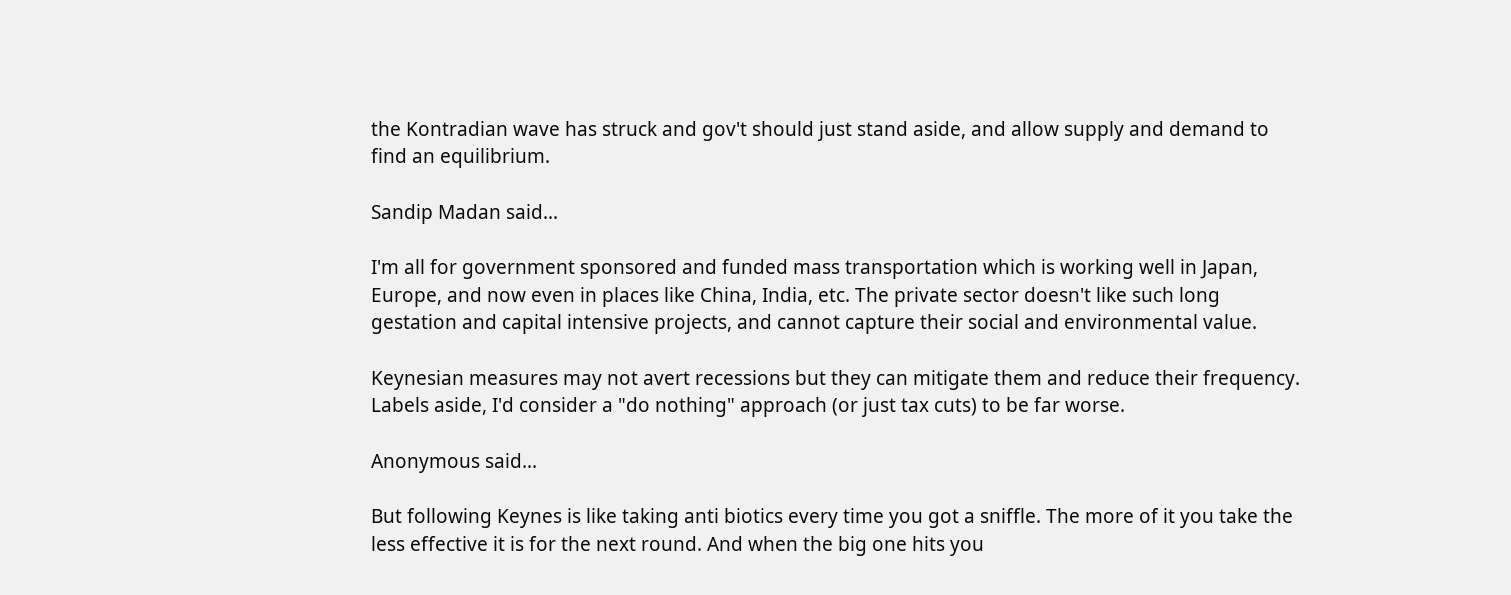the Kontradian wave has struck and gov't should just stand aside, and allow supply and demand to find an equilibrium.

Sandip Madan said...

I'm all for government sponsored and funded mass transportation which is working well in Japan, Europe, and now even in places like China, India, etc. The private sector doesn't like such long gestation and capital intensive projects, and cannot capture their social and environmental value.

Keynesian measures may not avert recessions but they can mitigate them and reduce their frequency. Labels aside, I'd consider a "do nothing" approach (or just tax cuts) to be far worse.

Anonymous said...

But following Keynes is like taking anti biotics every time you got a sniffle. The more of it you take the less effective it is for the next round. And when the big one hits you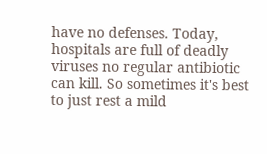have no defenses. Today, hospitals are full of deadly viruses no regular antibiotic can kill. So sometimes it's best to just rest a mild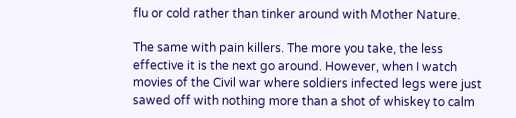flu or cold rather than tinker around with Mother Nature.

The same with pain killers. The more you take, the less effective it is the next go around. However, when I watch movies of the Civil war where soldiers infected legs were just sawed off with nothing more than a shot of whiskey to calm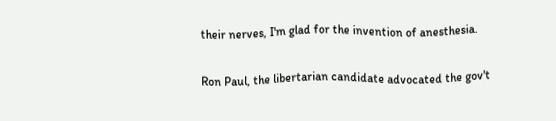their nerves, I'm glad for the invention of anesthesia.

Ron Paul, the libertarian candidate advocated the gov't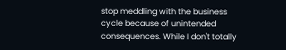stop meddling with the business cycle because of unintended consequences. While I don't totally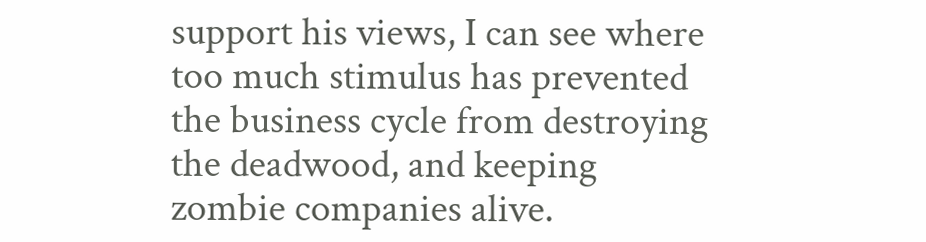support his views, I can see where too much stimulus has prevented the business cycle from destroying the deadwood, and keeping zombie companies alive.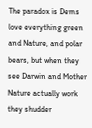The paradox is Dems love everything green and Nature, and polar bears, but when they see Darwin and Mother Nature actually work they shudder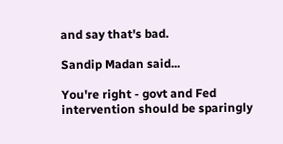and say that's bad.

Sandip Madan said...

You're right - govt and Fed intervention should be sparingly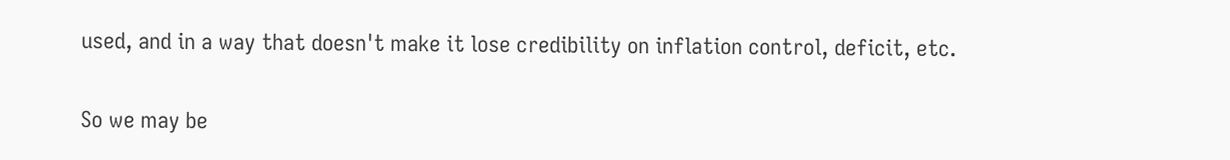used, and in a way that doesn't make it lose credibility on inflation control, deficit, etc.

So we may be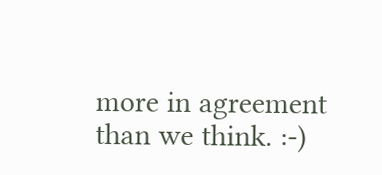more in agreement than we think. :-)